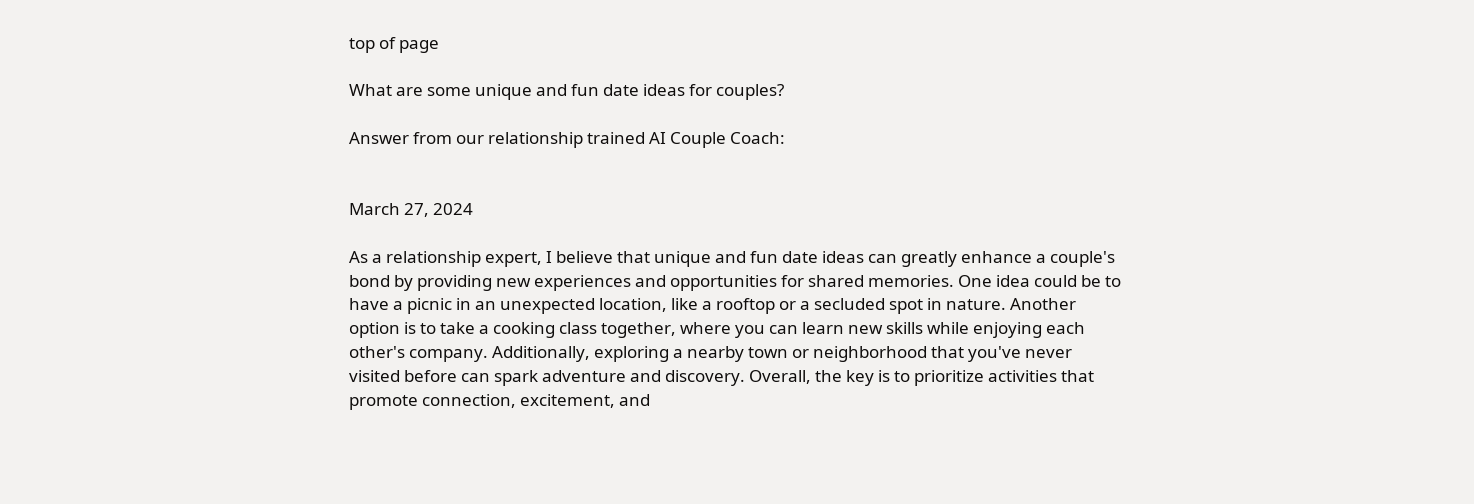top of page

What are some unique and fun date ideas for couples?

Answer from our relationship trained AI Couple Coach:


March 27, 2024

As a relationship expert, I believe that unique and fun date ideas can greatly enhance a couple's bond by providing new experiences and opportunities for shared memories. One idea could be to have a picnic in an unexpected location, like a rooftop or a secluded spot in nature. Another option is to take a cooking class together, where you can learn new skills while enjoying each other's company. Additionally, exploring a nearby town or neighborhood that you've never visited before can spark adventure and discovery. Overall, the key is to prioritize activities that promote connection, excitement, and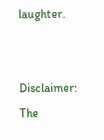laughter.


Disclaimer: The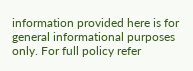information provided here is for general informational purposes only. For full policy refer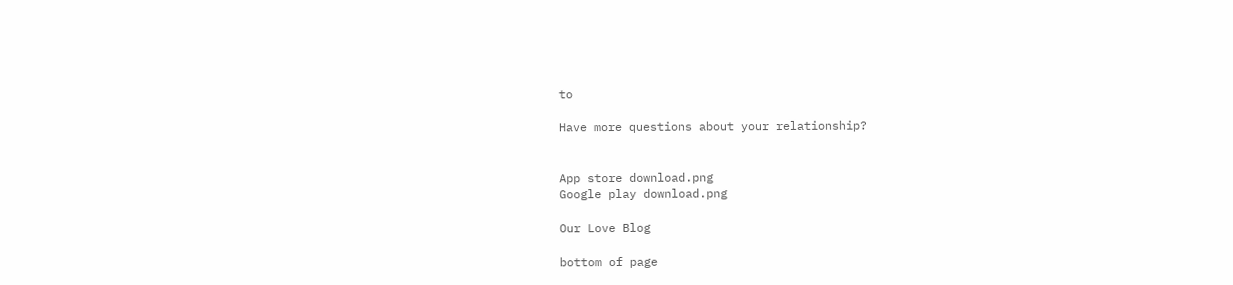to

Have more questions about your relationship?


App store download.png
Google play download.png

Our Love Blog

bottom of page